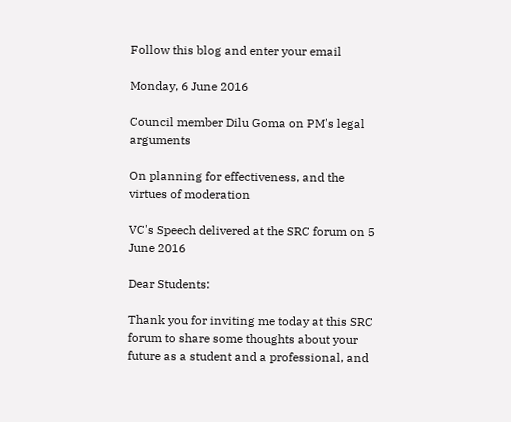Follow this blog and enter your email

Monday, 6 June 2016

Council member Dilu Goma on PM's legal arguments

On planning for effectiveness, and the virtues of moderation

VC's Speech delivered at the SRC forum on 5 June 2016

Dear Students:

Thank you for inviting me today at this SRC forum to share some thoughts about your future as a student and a professional, and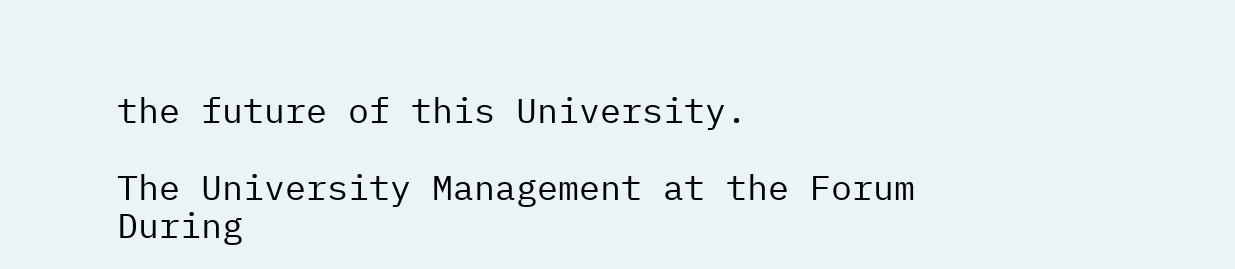the future of this University.

The University Management at the Forum
During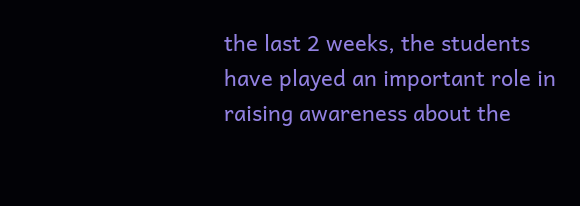the last 2 weeks, the students have played an important role in raising awareness about the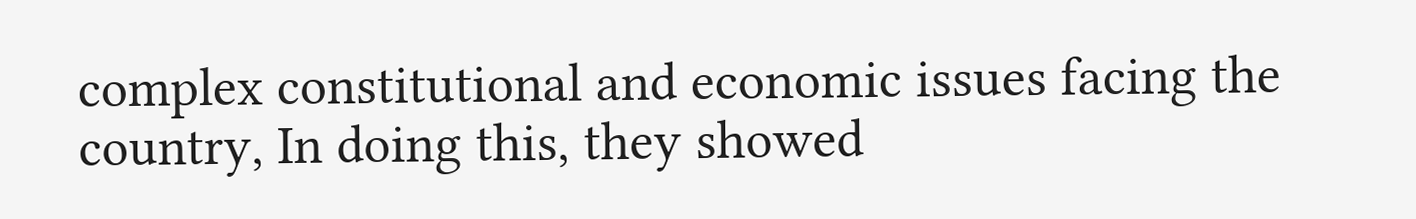complex constitutional and economic issues facing the country, In doing this, they showed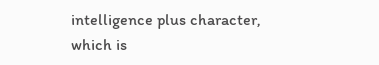intelligence plus character, which is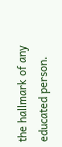the hallmark of any educated person.